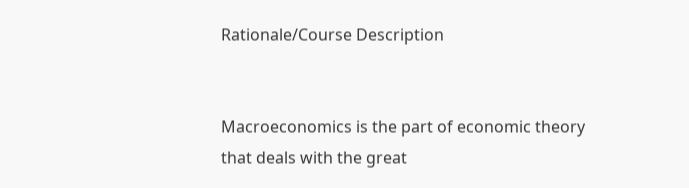Rationale/Course Description


Macroeconomics is the part of economic theory that deals with the great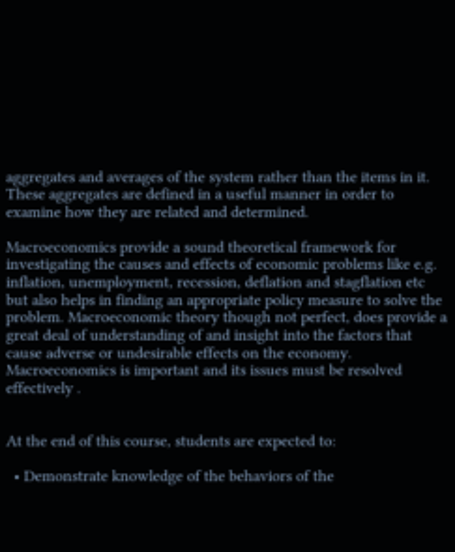aggregates and averages of the system rather than the items in it. These aggregates are defined in a useful manner in order to examine how they are related and determined.

Macroeconomics provide a sound theoretical framework for investigating the causes and effects of economic problems like e.g. inflation, unemployment, recession, deflation and stagflation etc but also helps in finding an appropriate policy measure to solve the problem. Macroeconomic theory though not perfect, does provide a great deal of understanding of and insight into the factors that cause adverse or undesirable effects on the economy. Macroeconomics is important and its issues must be resolved effectively .


At the end of this course, students are expected to:

  • Demonstrate knowledge of the behaviors of the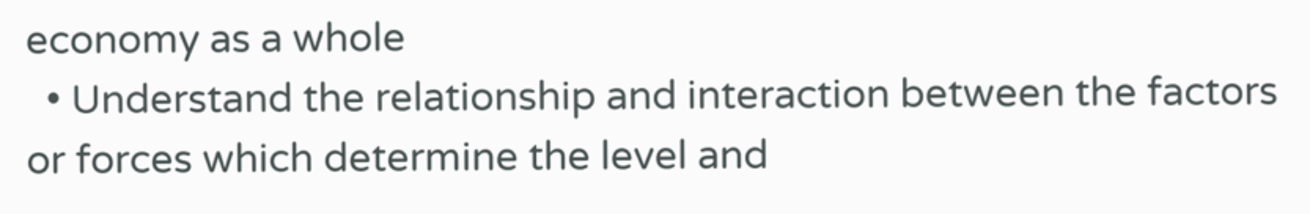economy as a whole
  • Understand the relationship and interaction between the factors or forces which determine the level and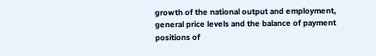growth of the national output and employment, general price levels and the balance of payment positions of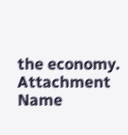the economy.
Attachment Name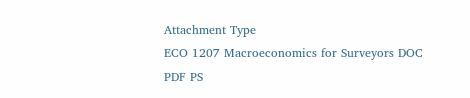Attachment Type
ECO 1207 Macroeconomics for Surveyors DOC PDF PS